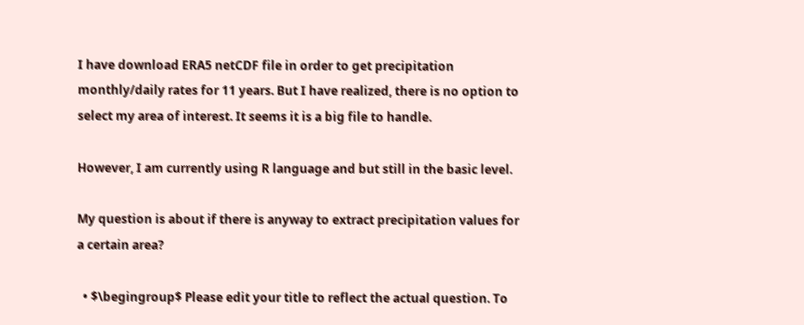I have download ERA5 netCDF file in order to get precipitation monthly/daily rates for 11 years. But I have realized, there is no option to select my area of interest. It seems it is a big file to handle.

However, I am currently using R language and but still in the basic level.

My question is about if there is anyway to extract precipitation values for a certain area?

  • $\begingroup$ Please edit your title to reflect the actual question. To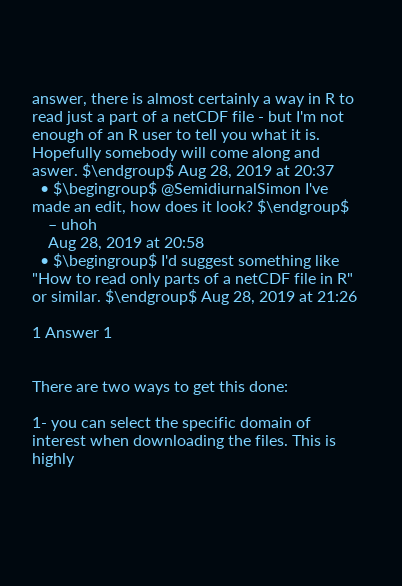answer, there is almost certainly a way in R to read just a part of a netCDF file - but I'm not enough of an R user to tell you what it is. Hopefully somebody will come along and aswer. $\endgroup$ Aug 28, 2019 at 20:37
  • $\begingroup$ @SemidiurnalSimon I've made an edit, how does it look? $\endgroup$
    – uhoh
    Aug 28, 2019 at 20:58
  • $\begingroup$ I'd suggest something like "How to read only parts of a netCDF file in R" or similar. $\endgroup$ Aug 28, 2019 at 21:26

1 Answer 1


There are two ways to get this done:

1- you can select the specific domain of interest when downloading the files. This is highly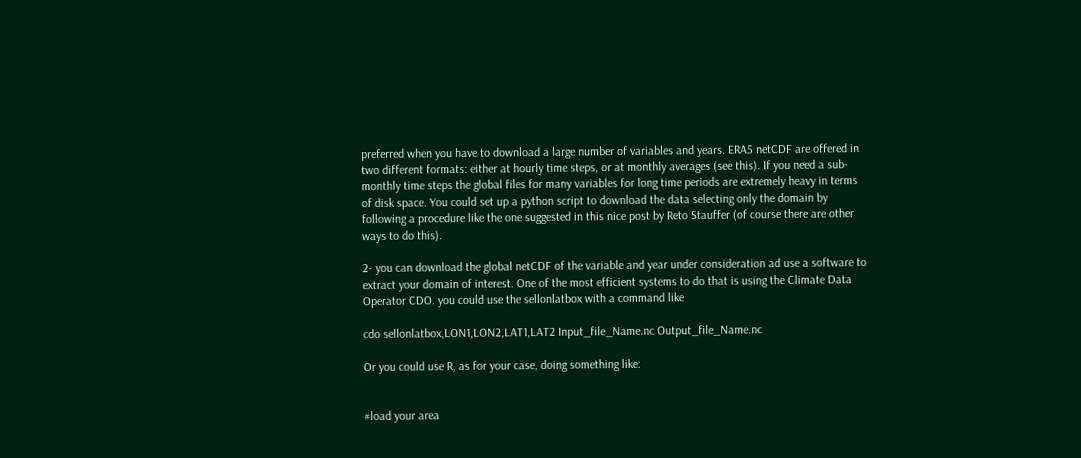preferred when you have to download a large number of variables and years. ERA5 netCDF are offered in two different formats: either at hourly time steps, or at monthly averages (see this). If you need a sub-monthly time steps the global files for many variables for long time periods are extremely heavy in terms of disk space. You could set up a python script to download the data selecting only the domain by following a procedure like the one suggested in this nice post by Reto Stauffer (of course there are other ways to do this).

2- you can download the global netCDF of the variable and year under consideration ad use a software to extract your domain of interest. One of the most efficient systems to do that is using the Climate Data Operator CDO. you could use the sellonlatbox with a command like

cdo sellonlatbox,LON1,LON2,LAT1,LAT2 Input_file_Name.nc Output_file_Name.nc

Or you could use R, as for your case, doing something like:


#load your area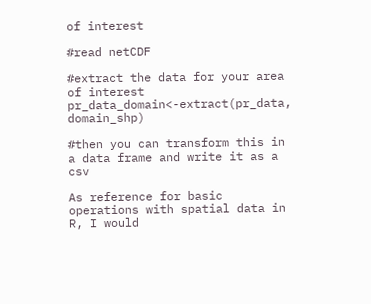of interest

#read netCDF

#extract the data for your area of interest
pr_data_domain<-extract(pr_data, domain_shp)

#then you can transform this in a data frame and write it as a csv

As reference for basic operations with spatial data in R, I would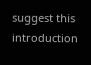suggest this introduction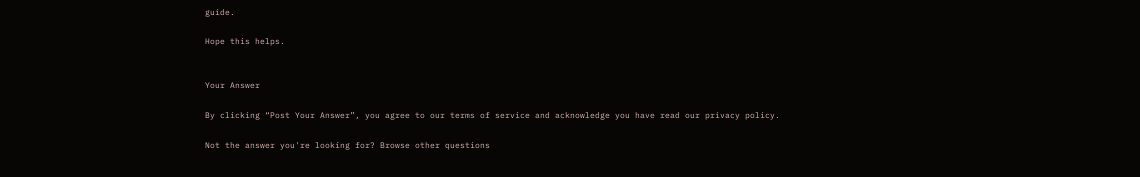guide.

Hope this helps.


Your Answer

By clicking “Post Your Answer”, you agree to our terms of service and acknowledge you have read our privacy policy.

Not the answer you're looking for? Browse other questions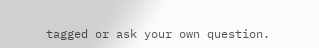tagged or ask your own question.